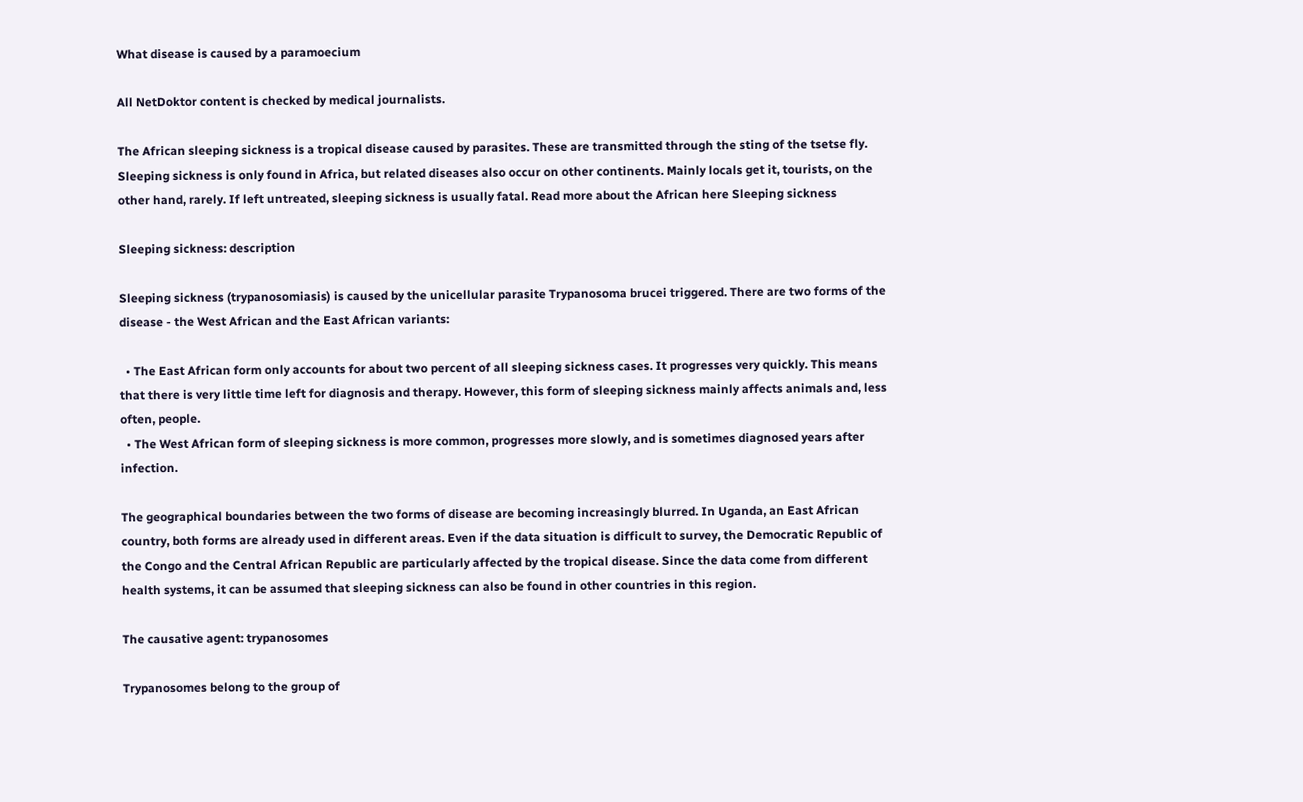What disease is caused by a paramoecium

All NetDoktor content is checked by medical journalists.

The African sleeping sickness is a tropical disease caused by parasites. These are transmitted through the sting of the tsetse fly. Sleeping sickness is only found in Africa, but related diseases also occur on other continents. Mainly locals get it, tourists, on the other hand, rarely. If left untreated, sleeping sickness is usually fatal. Read more about the African here Sleeping sickness

Sleeping sickness: description

Sleeping sickness (trypanosomiasis) is caused by the unicellular parasite Trypanosoma brucei triggered. There are two forms of the disease - the West African and the East African variants:

  • The East African form only accounts for about two percent of all sleeping sickness cases. It progresses very quickly. This means that there is very little time left for diagnosis and therapy. However, this form of sleeping sickness mainly affects animals and, less often, people.
  • The West African form of sleeping sickness is more common, progresses more slowly, and is sometimes diagnosed years after infection.

The geographical boundaries between the two forms of disease are becoming increasingly blurred. In Uganda, an East African country, both forms are already used in different areas. Even if the data situation is difficult to survey, the Democratic Republic of the Congo and the Central African Republic are particularly affected by the tropical disease. Since the data come from different health systems, it can be assumed that sleeping sickness can also be found in other countries in this region.

The causative agent: trypanosomes

Trypanosomes belong to the group of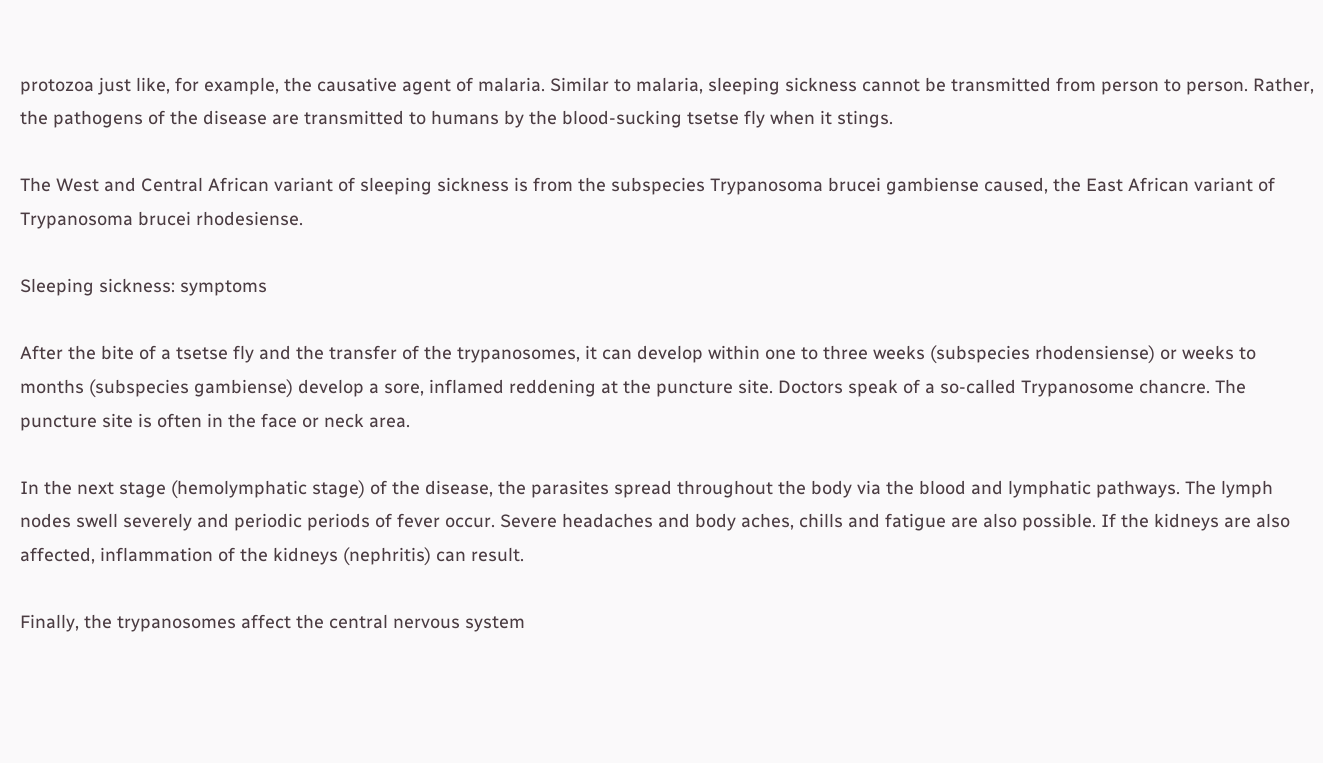protozoa just like, for example, the causative agent of malaria. Similar to malaria, sleeping sickness cannot be transmitted from person to person. Rather, the pathogens of the disease are transmitted to humans by the blood-sucking tsetse fly when it stings.

The West and Central African variant of sleeping sickness is from the subspecies Trypanosoma brucei gambiense caused, the East African variant of Trypanosoma brucei rhodesiense.

Sleeping sickness: symptoms

After the bite of a tsetse fly and the transfer of the trypanosomes, it can develop within one to three weeks (subspecies rhodensiense) or weeks to months (subspecies gambiense) develop a sore, inflamed reddening at the puncture site. Doctors speak of a so-called Trypanosome chancre. The puncture site is often in the face or neck area.

In the next stage (hemolymphatic stage) of the disease, the parasites spread throughout the body via the blood and lymphatic pathways. The lymph nodes swell severely and periodic periods of fever occur. Severe headaches and body aches, chills and fatigue are also possible. If the kidneys are also affected, inflammation of the kidneys (nephritis) can result.

Finally, the trypanosomes affect the central nervous system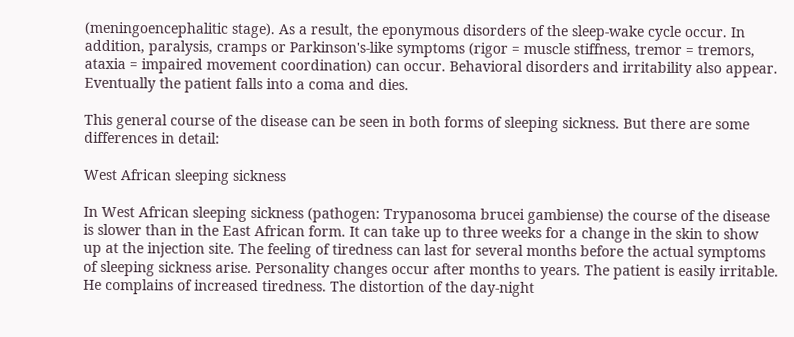(meningoencephalitic stage). As a result, the eponymous disorders of the sleep-wake cycle occur. In addition, paralysis, cramps or Parkinson's-like symptoms (rigor = muscle stiffness, tremor = tremors, ataxia = impaired movement coordination) can occur. Behavioral disorders and irritability also appear. Eventually the patient falls into a coma and dies.

This general course of the disease can be seen in both forms of sleeping sickness. But there are some differences in detail:

West African sleeping sickness

In West African sleeping sickness (pathogen: Trypanosoma brucei gambiense) the course of the disease is slower than in the East African form. It can take up to three weeks for a change in the skin to show up at the injection site. The feeling of tiredness can last for several months before the actual symptoms of sleeping sickness arise. Personality changes occur after months to years. The patient is easily irritable. He complains of increased tiredness. The distortion of the day-night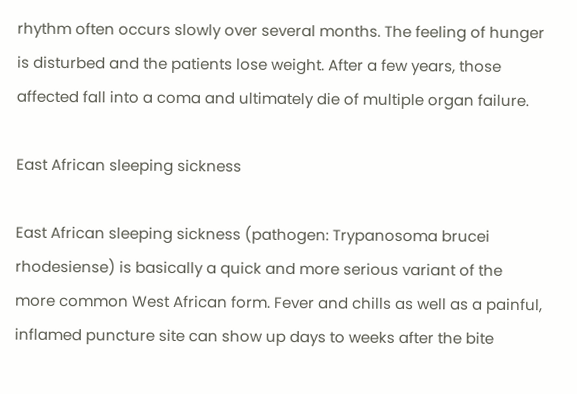rhythm often occurs slowly over several months. The feeling of hunger is disturbed and the patients lose weight. After a few years, those affected fall into a coma and ultimately die of multiple organ failure.

East African sleeping sickness

East African sleeping sickness (pathogen: Trypanosoma brucei rhodesiense) is basically a quick and more serious variant of the more common West African form. Fever and chills as well as a painful, inflamed puncture site can show up days to weeks after the bite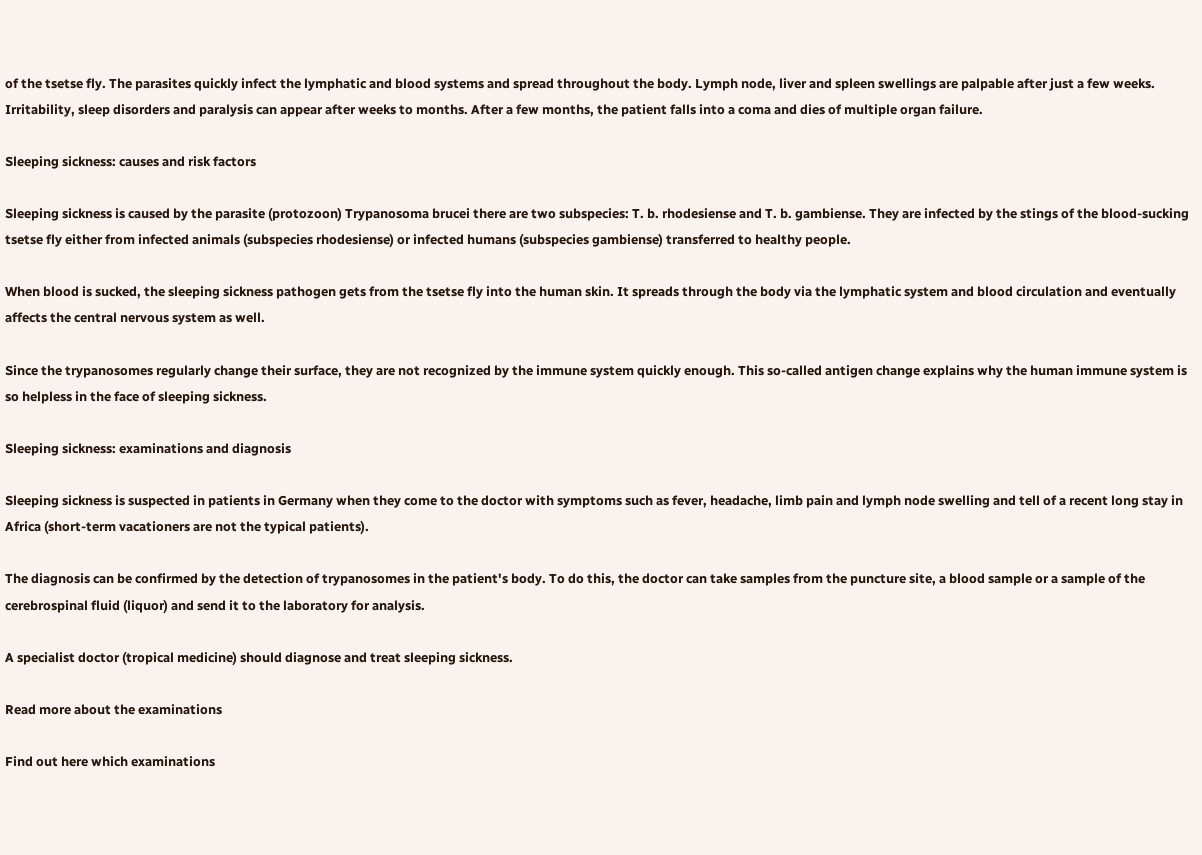of the tsetse fly. The parasites quickly infect the lymphatic and blood systems and spread throughout the body. Lymph node, liver and spleen swellings are palpable after just a few weeks. Irritability, sleep disorders and paralysis can appear after weeks to months. After a few months, the patient falls into a coma and dies of multiple organ failure.

Sleeping sickness: causes and risk factors

Sleeping sickness is caused by the parasite (protozoon) Trypanosoma brucei there are two subspecies: T. b. rhodesiense and T. b. gambiense. They are infected by the stings of the blood-sucking tsetse fly either from infected animals (subspecies rhodesiense) or infected humans (subspecies gambiense) transferred to healthy people.

When blood is sucked, the sleeping sickness pathogen gets from the tsetse fly into the human skin. It spreads through the body via the lymphatic system and blood circulation and eventually affects the central nervous system as well.

Since the trypanosomes regularly change their surface, they are not recognized by the immune system quickly enough. This so-called antigen change explains why the human immune system is so helpless in the face of sleeping sickness.

Sleeping sickness: examinations and diagnosis

Sleeping sickness is suspected in patients in Germany when they come to the doctor with symptoms such as fever, headache, limb pain and lymph node swelling and tell of a recent long stay in Africa (short-term vacationers are not the typical patients).

The diagnosis can be confirmed by the detection of trypanosomes in the patient's body. To do this, the doctor can take samples from the puncture site, a blood sample or a sample of the cerebrospinal fluid (liquor) and send it to the laboratory for analysis.

A specialist doctor (tropical medicine) should diagnose and treat sleeping sickness.

Read more about the examinations

Find out here which examinations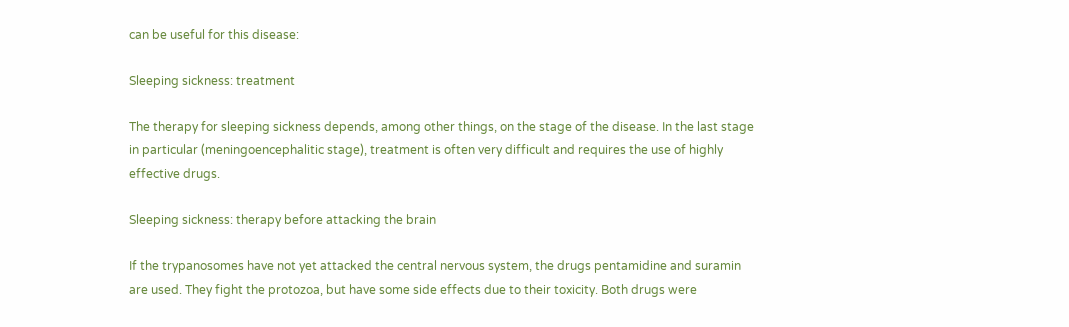can be useful for this disease:

Sleeping sickness: treatment

The therapy for sleeping sickness depends, among other things, on the stage of the disease. In the last stage in particular (meningoencephalitic stage), treatment is often very difficult and requires the use of highly effective drugs.

Sleeping sickness: therapy before attacking the brain

If the trypanosomes have not yet attacked the central nervous system, the drugs pentamidine and suramin are used. They fight the protozoa, but have some side effects due to their toxicity. Both drugs were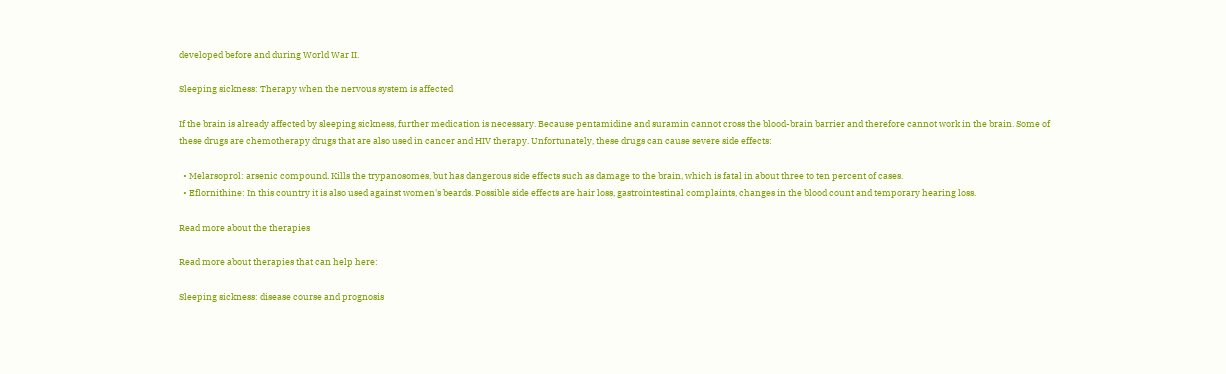developed before and during World War II.

Sleeping sickness: Therapy when the nervous system is affected

If the brain is already affected by sleeping sickness, further medication is necessary. Because pentamidine and suramin cannot cross the blood-brain barrier and therefore cannot work in the brain. Some of these drugs are chemotherapy drugs that are also used in cancer and HIV therapy. Unfortunately, these drugs can cause severe side effects:

  • Melarsoprol: arsenic compound. Kills the trypanosomes, but has dangerous side effects such as damage to the brain, which is fatal in about three to ten percent of cases.
  • Eflornithine: In this country it is also used against women's beards. Possible side effects are hair loss, gastrointestinal complaints, changes in the blood count and temporary hearing loss.

Read more about the therapies

Read more about therapies that can help here:

Sleeping sickness: disease course and prognosis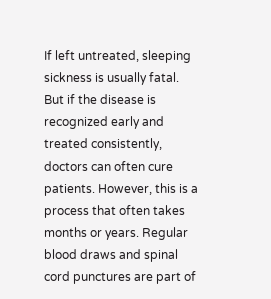If left untreated, sleeping sickness is usually fatal. But if the disease is recognized early and treated consistently, doctors can often cure patients. However, this is a process that often takes months or years. Regular blood draws and spinal cord punctures are part of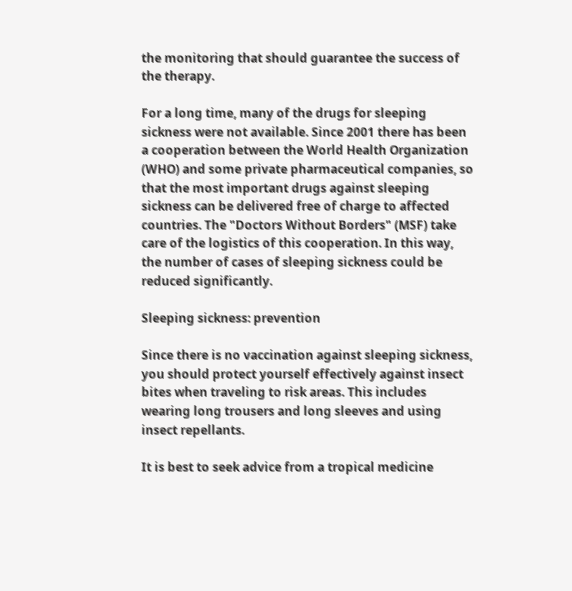the monitoring that should guarantee the success of the therapy.

For a long time, many of the drugs for sleeping sickness were not available. Since 2001 there has been a cooperation between the World Health Organization (WHO) and some private pharmaceutical companies, so that the most important drugs against sleeping sickness can be delivered free of charge to affected countries. The "Doctors Without Borders" (MSF) take care of the logistics of this cooperation. In this way, the number of cases of sleeping sickness could be reduced significantly.

Sleeping sickness: prevention

Since there is no vaccination against sleeping sickness, you should protect yourself effectively against insect bites when traveling to risk areas. This includes wearing long trousers and long sleeves and using insect repellants.

It is best to seek advice from a tropical medicine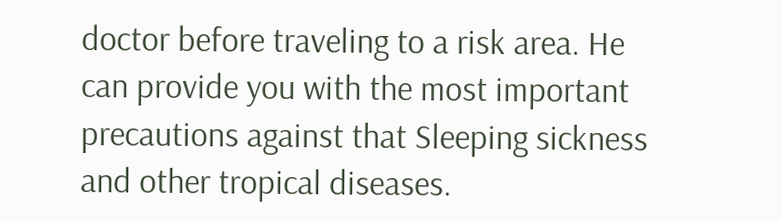doctor before traveling to a risk area. He can provide you with the most important precautions against that Sleeping sickness and other tropical diseases.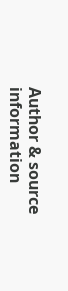Author & source information